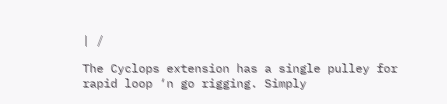| /

The Cyclops extension has a single pulley for rapid loop ‘n go rigging. Simply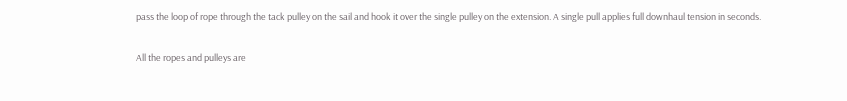pass the loop of rope through the tack pulley on the sail and hook it over the single pulley on the extension. A single pull applies full downhaul tension in seconds.

All the ropes and pulleys are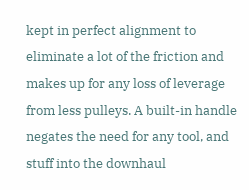kept in perfect alignment to eliminate a lot of the friction and makes up for any loss of leverage from less pulleys. A built-in handle negates the need for any tool, and stuff into the downhaul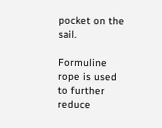pocket on the sail.

Formuline rope is used to further reduce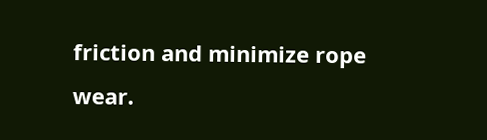friction and minimize rope wear.